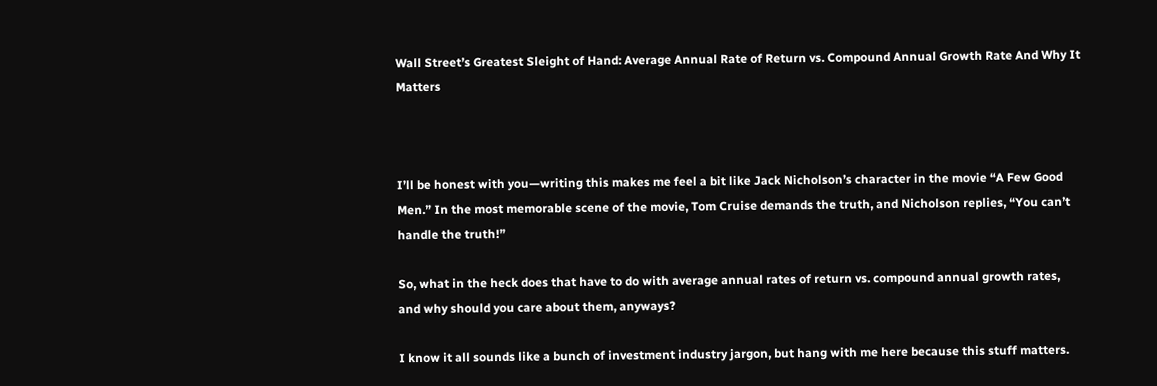Wall Street’s Greatest Sleight of Hand: Average Annual Rate of Return vs. Compound Annual Growth Rate And Why It Matters



I’ll be honest with you—writing this makes me feel a bit like Jack Nicholson’s character in the movie “A Few Good Men.” In the most memorable scene of the movie, Tom Cruise demands the truth, and Nicholson replies, “You can’t handle the truth!”

So, what in the heck does that have to do with average annual rates of return vs. compound annual growth rates, and why should you care about them, anyways?

I know it all sounds like a bunch of investment industry jargon, but hang with me here because this stuff matters.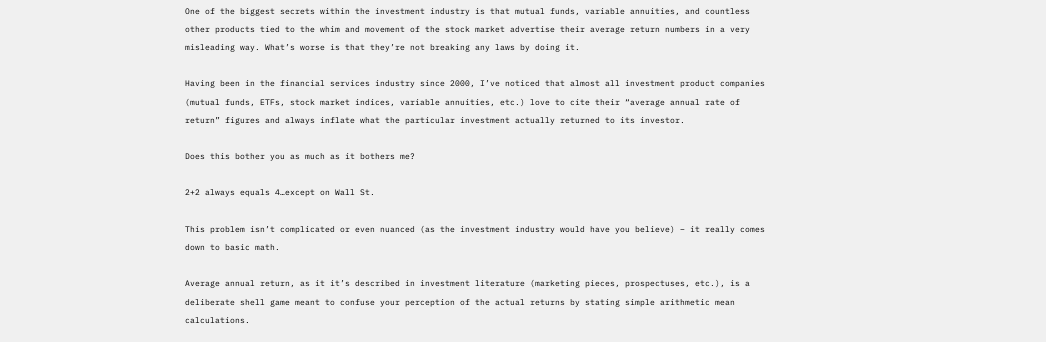One of the biggest secrets within the investment industry is that mutual funds, variable annuities, and countless other products tied to the whim and movement of the stock market advertise their average return numbers in a very misleading way. What’s worse is that they’re not breaking any laws by doing it.

Having been in the financial services industry since 2000, I’ve noticed that almost all investment product companies (mutual funds, ETFs, stock market indices, variable annuities, etc.) love to cite their “average annual rate of return” figures and always inflate what the particular investment actually returned to its investor.

Does this bother you as much as it bothers me?

2+2 always equals 4…except on Wall St.

This problem isn’t complicated or even nuanced (as the investment industry would have you believe) – it really comes down to basic math.

Average annual return, as it it’s described in investment literature (marketing pieces, prospectuses, etc.), is a deliberate shell game meant to confuse your perception of the actual returns by stating simple arithmetic mean calculations.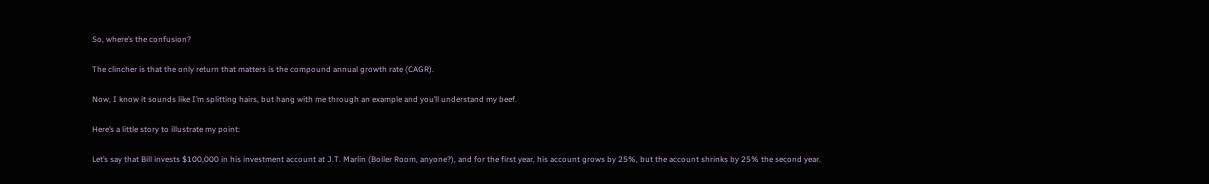So, where’s the confusion?

The clincher is that the only return that matters is the compound annual growth rate (CAGR).

Now, I know it sounds like I’m splitting hairs, but hang with me through an example and you’ll understand my beef.

Here’s a little story to illustrate my point:

Let’s say that Bill invests $100,000 in his investment account at J.T. Marlin (Boiler Room, anyone?), and for the first year, his account grows by 25%, but the account shrinks by 25% the second year.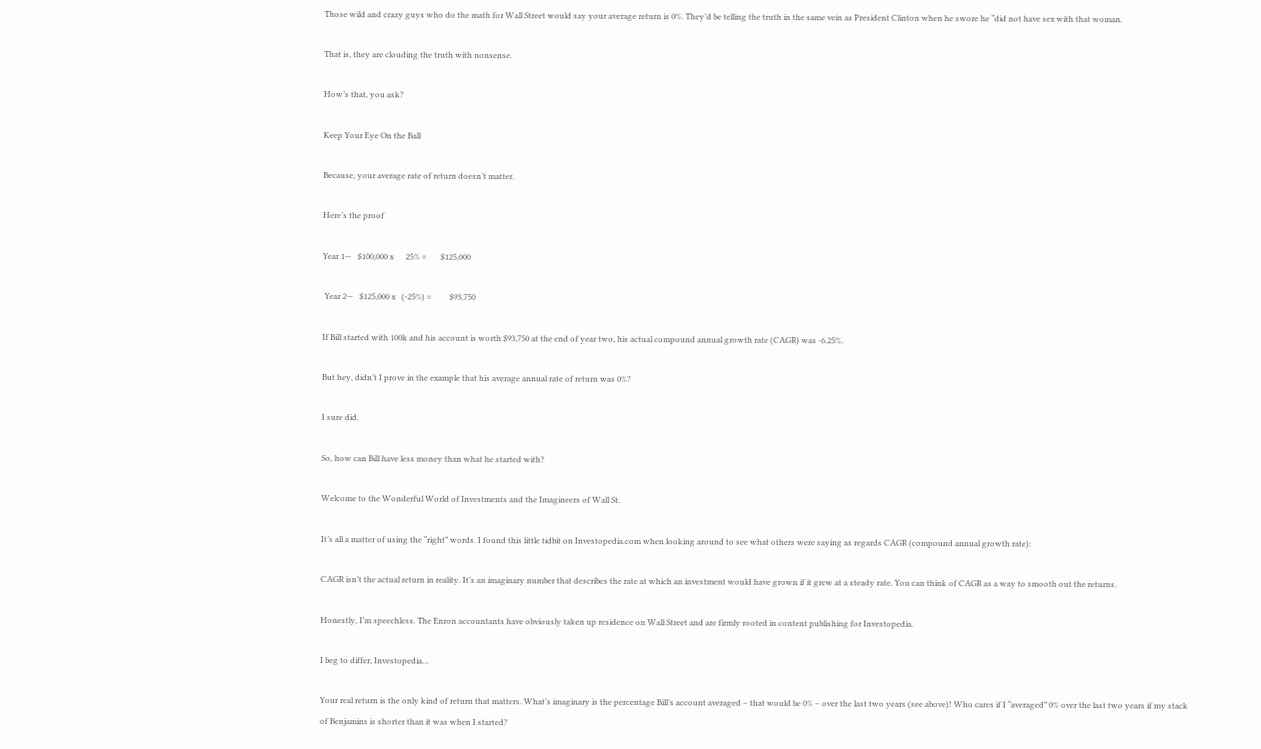Those wild and crazy guys who do the math for Wall Street would say your average return is 0%. They’d be telling the truth in the same vein as President Clinton when he swore he “did not have sex with that woman.

That is, they are clouding the truth with nonsense.

How’s that, you ask?

Keep Your Eye On the Ball

Because, your average rate of return doesn’t matter.

Here’s the proof

Year 1—   $100,000 x      25% =       $125,000

 Year 2—   $125,000 x   (-25%) =         $93,750

If Bill started with 100k and his account is worth $93,750 at the end of year two, his actual compound annual growth rate (CAGR) was -6.25%.

But hey, didn’t I prove in the example that his average annual rate of return was 0%?

I sure did.

So, how can Bill have less money than what he started with?

Welcome to the Wonderful World of Investments and the Imagineers of Wall St.

It’s all a matter of using the “right” words. I found this little tidbit on Investopedia.com when looking around to see what others were saying as regards CAGR (compound annual growth rate):

CAGR isn’t the actual return in reality. It’s an imaginary number that describes the rate at which an investment would have grown if it grew at a steady rate. You can think of CAGR as a way to smooth out the returns.

Honestly, I’m speechless. The Enron accountants have obviously taken up residence on Wall Street and are firmly rooted in content publishing for Investopedia.

I beg to differ, Investopedia…

Your real return is the only kind of return that matters. What’s imaginary is the percentage Bill’s account averaged – that would be 0% – over the last two years (see above)! Who cares if I “averaged” 0% over the last two years if my stack of Benjamins is shorter than it was when I started?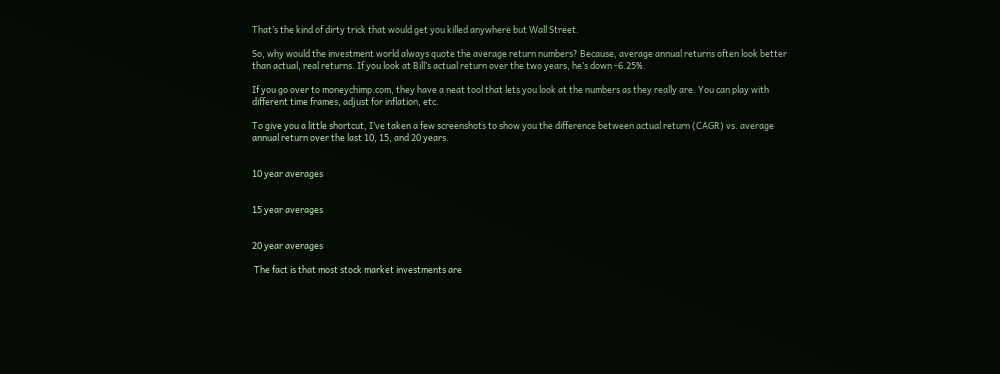That’s the kind of dirty trick that would get you killed anywhere but Wall Street.

So, why would the investment world always quote the average return numbers? Because, average annual returns often look better than actual, real returns. If you look at Bill’s actual return over the two years, he’s down -6.25%.

If you go over to moneychimp.com, they have a neat tool that lets you look at the numbers as they really are. You can play with different time frames, adjust for inflation, etc.

To give you a little shortcut, I’ve taken a few screenshots to show you the difference between actual return (CAGR) vs. average annual return over the last 10, 15, and 20 years.


10 year averages


15 year averages


20 year averages

 The fact is that most stock market investments are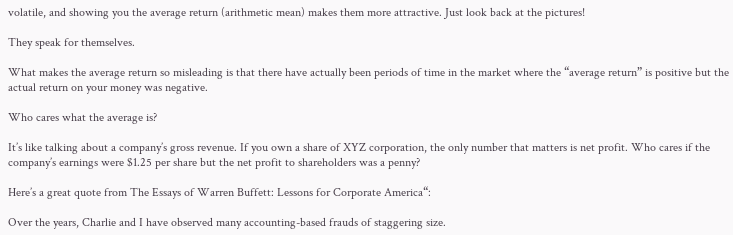volatile, and showing you the average return (arithmetic mean) makes them more attractive. Just look back at the pictures!

They speak for themselves.

What makes the average return so misleading is that there have actually been periods of time in the market where the “average return” is positive but the actual return on your money was negative.

Who cares what the average is?

It’s like talking about a company’s gross revenue. If you own a share of XYZ corporation, the only number that matters is net profit. Who cares if the company’s earnings were $1.25 per share but the net profit to shareholders was a penny?

Here’s a great quote from The Essays of Warren Buffett: Lessons for Corporate America“:

Over the years, Charlie and I have observed many accounting-based frauds of staggering size.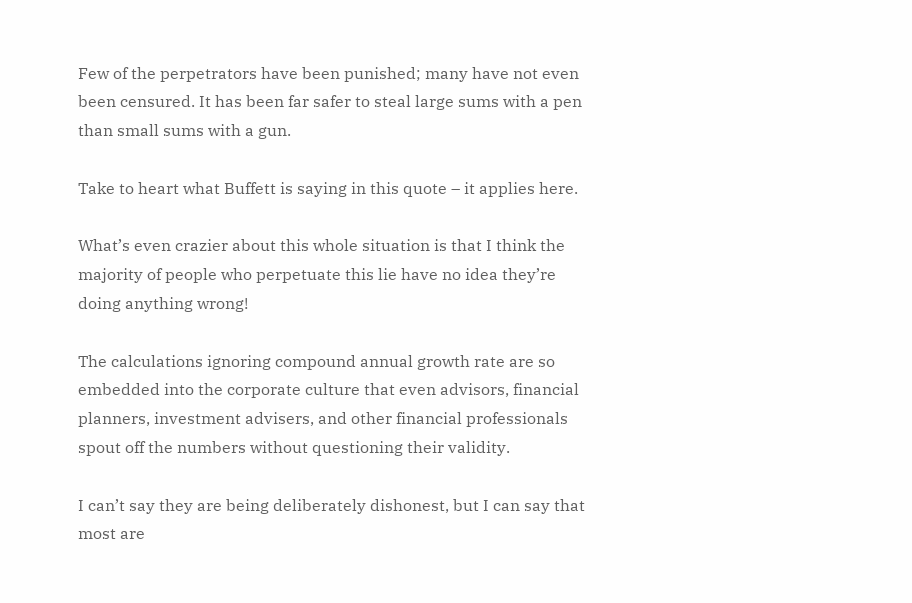Few of the perpetrators have been punished; many have not even been censured. It has been far safer to steal large sums with a pen than small sums with a gun.

Take to heart what Buffett is saying in this quote – it applies here.

What’s even crazier about this whole situation is that I think the majority of people who perpetuate this lie have no idea they’re doing anything wrong!

The calculations ignoring compound annual growth rate are so embedded into the corporate culture that even advisors, financial planners, investment advisers, and other financial professionals spout off the numbers without questioning their validity.

I can’t say they are being deliberately dishonest, but I can say that most are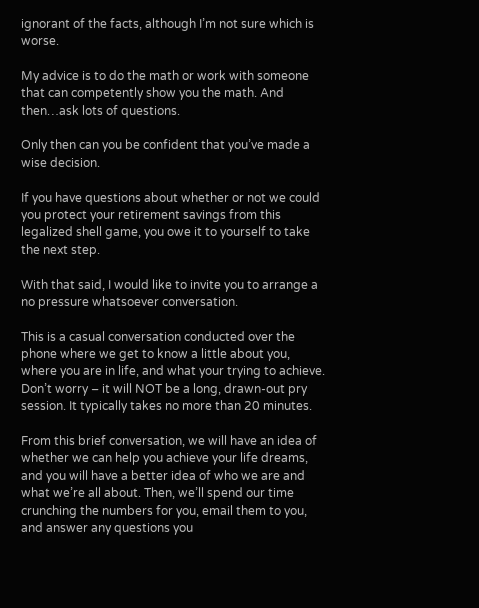ignorant of the facts, although I’m not sure which is worse.

My advice is to do the math or work with someone that can competently show you the math. And then…ask lots of questions.

Only then can you be confident that you’ve made a wise decision.

If you have questions about whether or not we could you protect your retirement savings from this legalized shell game, you owe it to yourself to take the next step.

With that said, I would like to invite you to arrange a no pressure whatsoever conversation.

This is a casual conversation conducted over the phone where we get to know a little about you, where you are in life, and what your trying to achieve. Don’t worry – it will NOT be a long, drawn-out pry session. It typically takes no more than 20 minutes.

From this brief conversation, we will have an idea of whether we can help you achieve your life dreams, and you will have a better idea of who we are and what we’re all about. Then, we’ll spend our time crunching the numbers for you, email them to you, and answer any questions you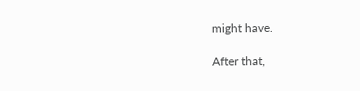might have.

After that,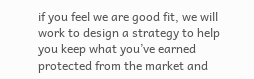if you feel we are good fit, we will work to design a strategy to help you keep what you’ve earned protected from the market and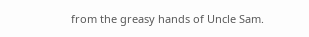from the greasy hands of Uncle Sam.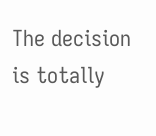The decision is totally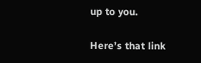up to you.

Here’s that link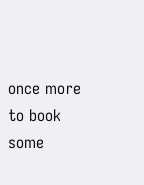once more to book some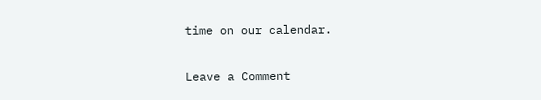time on our calendar.


Leave a Comment